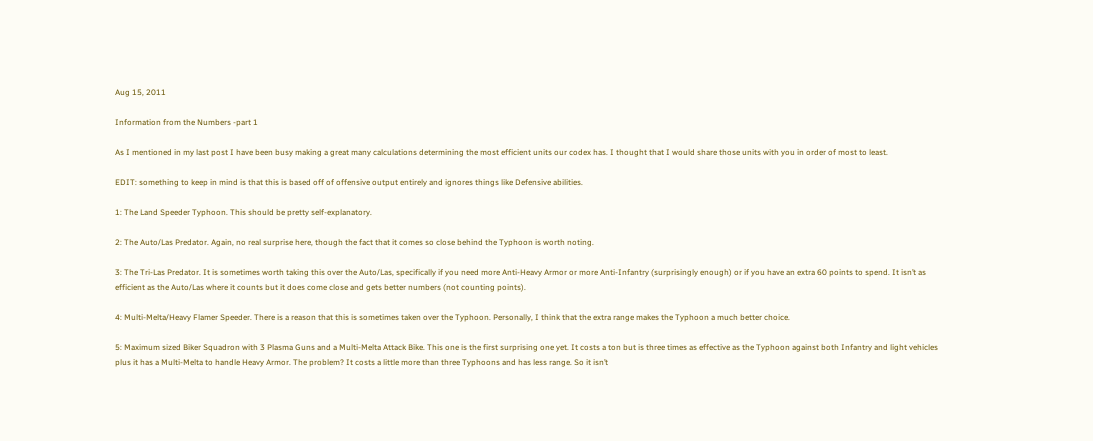Aug 15, 2011

Information from the Numbers -part 1

As I mentioned in my last post I have been busy making a great many calculations determining the most efficient units our codex has. I thought that I would share those units with you in order of most to least.

EDIT: something to keep in mind is that this is based off of offensive output entirely and ignores things like Defensive abilities.

1: The Land Speeder Typhoon. This should be pretty self-explanatory.

2: The Auto/Las Predator. Again, no real surprise here, though the fact that it comes so close behind the Typhoon is worth noting.

3: The Tri-Las Predator. It is sometimes worth taking this over the Auto/Las, specifically if you need more Anti-Heavy Armor or more Anti-Infantry (surprisingly enough) or if you have an extra 60 points to spend. It isn’t as efficient as the Auto/Las where it counts but it does come close and gets better numbers (not counting points).

4: Multi-Melta/Heavy Flamer Speeder. There is a reason that this is sometimes taken over the Typhoon. Personally, I think that the extra range makes the Typhoon a much better choice.

5: Maximum sized Biker Squadron with 3 Plasma Guns and a Multi-Melta Attack Bike. This one is the first surprising one yet. It costs a ton but is three times as effective as the Typhoon against both Infantry and light vehicles plus it has a Multi-Melta to handle Heavy Armor. The problem? It costs a little more than three Typhoons and has less range. So it isn’t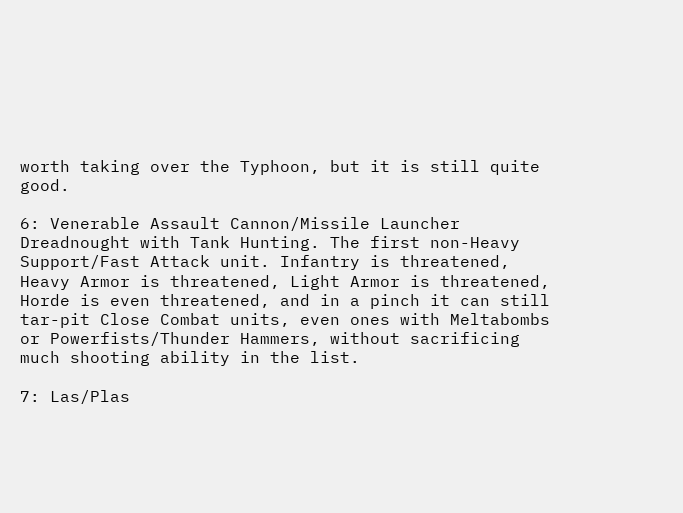worth taking over the Typhoon, but it is still quite good.

6: Venerable Assault Cannon/Missile Launcher Dreadnought with Tank Hunting. The first non-Heavy Support/Fast Attack unit. Infantry is threatened, Heavy Armor is threatened, Light Armor is threatened, Horde is even threatened, and in a pinch it can still tar-pit Close Combat units, even ones with Meltabombs or Powerfists/Thunder Hammers, without sacrificing much shooting ability in the list.

7: Las/Plas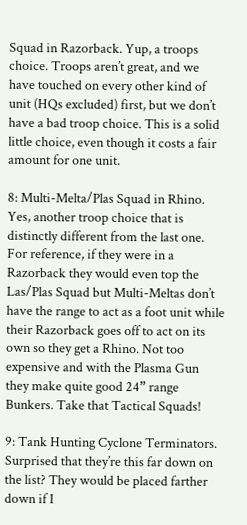Squad in Razorback. Yup, a troops choice. Troops aren’t great, and we have touched on every other kind of unit (HQs excluded) first, but we don’t have a bad troop choice. This is a solid little choice, even though it costs a fair amount for one unit.

8: Multi-Melta/Plas Squad in Rhino. Yes, another troop choice that is distinctly different from the last one. For reference, if they were in a Razorback they would even top the Las/Plas Squad but Multi-Meltas don’t have the range to act as a foot unit while their Razorback goes off to act on its own so they get a Rhino. Not too expensive and with the Plasma Gun they make quite good 24” range Bunkers. Take that Tactical Squads!

9: Tank Hunting Cyclone Terminators. Surprised that they’re this far down on the list? They would be placed farther down if I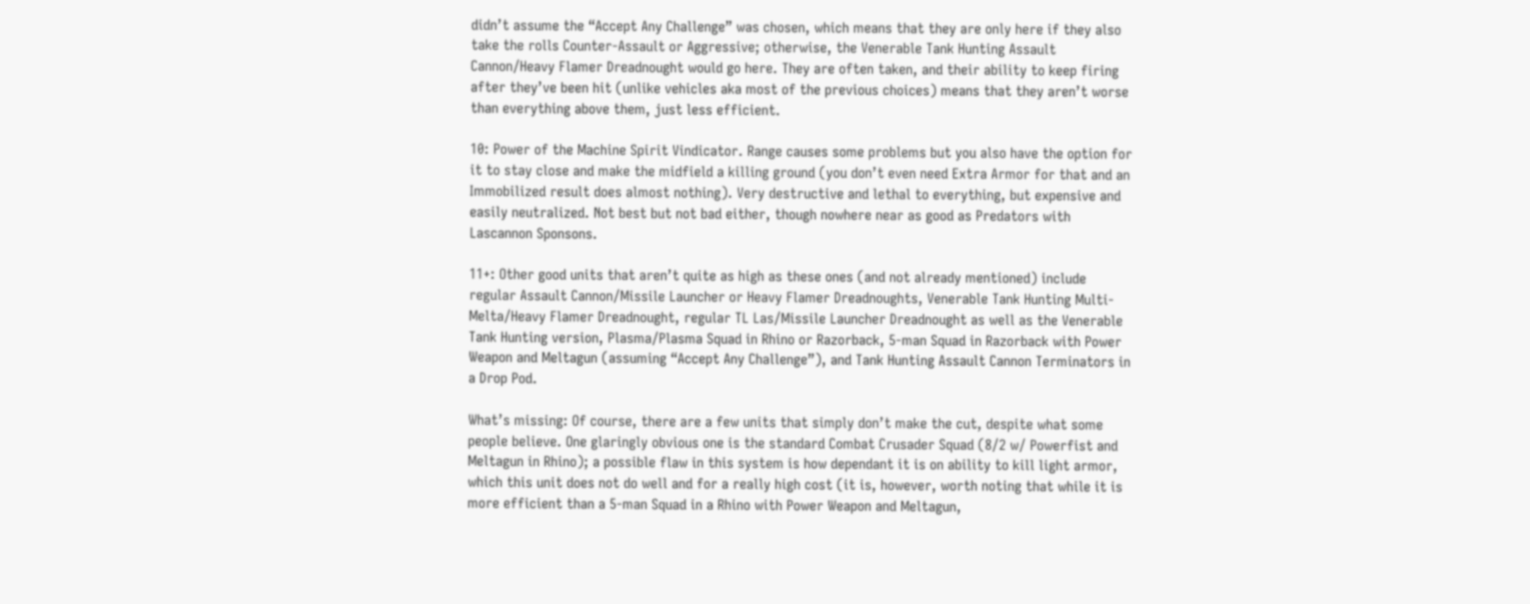didn’t assume the “Accept Any Challenge” was chosen, which means that they are only here if they also take the rolls Counter-Assault or Aggressive; otherwise, the Venerable Tank Hunting Assault Cannon/Heavy Flamer Dreadnought would go here. They are often taken, and their ability to keep firing after they’ve been hit (unlike vehicles aka most of the previous choices) means that they aren’t worse than everything above them, just less efficient.

10: Power of the Machine Spirit Vindicator. Range causes some problems but you also have the option for it to stay close and make the midfield a killing ground (you don’t even need Extra Armor for that and an Immobilized result does almost nothing). Very destructive and lethal to everything, but expensive and easily neutralized. Not best but not bad either, though nowhere near as good as Predators with Lascannon Sponsons.

11+: Other good units that aren’t quite as high as these ones (and not already mentioned) include regular Assault Cannon/Missile Launcher or Heavy Flamer Dreadnoughts, Venerable Tank Hunting Multi-Melta/Heavy Flamer Dreadnought, regular TL Las/Missile Launcher Dreadnought as well as the Venerable Tank Hunting version, Plasma/Plasma Squad in Rhino or Razorback, 5-man Squad in Razorback with Power Weapon and Meltagun (assuming “Accept Any Challenge”), and Tank Hunting Assault Cannon Terminators in a Drop Pod.

What’s missing: Of course, there are a few units that simply don’t make the cut, despite what some people believe. One glaringly obvious one is the standard Combat Crusader Squad (8/2 w/ Powerfist and Meltagun in Rhino); a possible flaw in this system is how dependant it is on ability to kill light armor, which this unit does not do well and for a really high cost (it is, however, worth noting that while it is more efficient than a 5-man Squad in a Rhino with Power Weapon and Meltagun,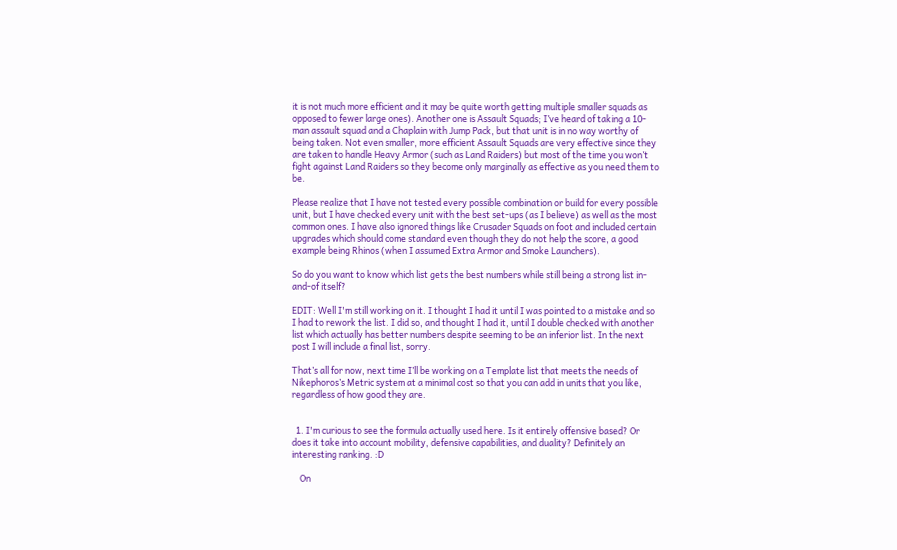it is not much more efficient and it may be quite worth getting multiple smaller squads as opposed to fewer large ones). Another one is Assault Squads; I’ve heard of taking a 10-man assault squad and a Chaplain with Jump Pack, but that unit is in no way worthy of being taken. Not even smaller, more efficient Assault Squads are very effective since they are taken to handle Heavy Armor (such as Land Raiders) but most of the time you won’t fight against Land Raiders so they become only marginally as effective as you need them to be.

Please realize that I have not tested every possible combination or build for every possible unit, but I have checked every unit with the best set-ups (as I believe) as well as the most common ones. I have also ignored things like Crusader Squads on foot and included certain upgrades which should come standard even though they do not help the score, a good example being Rhinos (when I assumed Extra Armor and Smoke Launchers).

So do you want to know which list gets the best numbers while still being a strong list in-and-of itself?

EDIT: Well I'm still working on it. I thought I had it until I was pointed to a mistake and so I had to rework the list. I did so, and thought I had it, until I double checked with another list which actually has better numbers despite seeming to be an inferior list. In the next post I will include a final list, sorry.

That’s all for now, next time I’ll be working on a Template list that meets the needs of Nikephoros’s Metric system at a minimal cost so that you can add in units that you like, regardless of how good they are.


  1. I'm curious to see the formula actually used here. Is it entirely offensive based? Or does it take into account mobility, defensive capabilities, and duality? Definitely an interesting ranking. :D

    On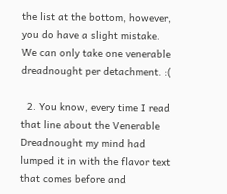the list at the bottom, however, you do have a slight mistake. We can only take one venerable dreadnought per detachment. :(

  2. You know, every time I read that line about the Venerable Dreadnought my mind had lumped it in with the flavor text that comes before and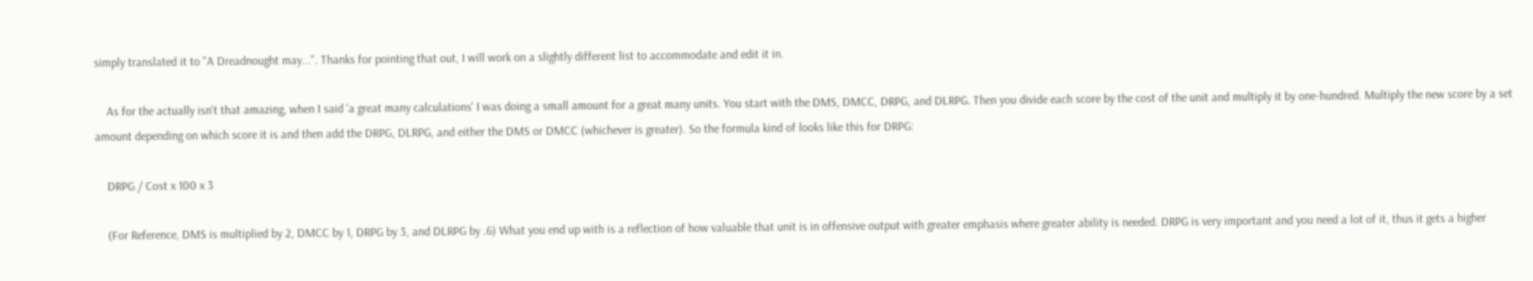simply translated it to "A Dreadnought may...". Thanks for pointing that out, I will work on a slightly different list to accommodate and edit it in.

    As for the actually isn't that amazing, when I said 'a great many calculations' I was doing a small amount for a great many units. You start with the DMS, DMCC, DRPG, and DLRPG. Then you divide each score by the cost of the unit and multiply it by one-hundred. Multiply the new score by a set amount depending on which score it is and then add the DRPG, DLRPG, and either the DMS or DMCC (whichever is greater). So the formula kind of looks like this for DRPG:

    DRPG / Cost x 100 x 3

    (For Reference, DMS is multiplied by 2, DMCC by 1, DRPG by 3, and DLRPG by .6) What you end up with is a reflection of how valuable that unit is in offensive output with greater emphasis where greater ability is needed. DRPG is very important and you need a lot of it, thus it gets a higher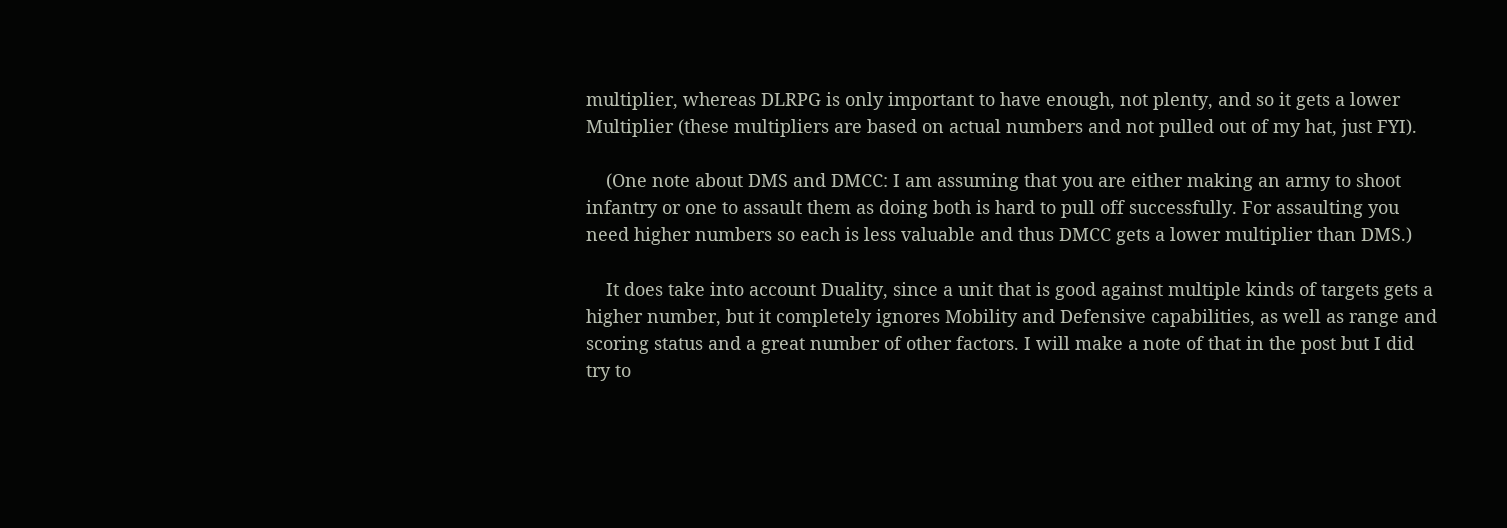multiplier, whereas DLRPG is only important to have enough, not plenty, and so it gets a lower Multiplier (these multipliers are based on actual numbers and not pulled out of my hat, just FYI).

    (One note about DMS and DMCC: I am assuming that you are either making an army to shoot infantry or one to assault them as doing both is hard to pull off successfully. For assaulting you need higher numbers so each is less valuable and thus DMCC gets a lower multiplier than DMS.)

    It does take into account Duality, since a unit that is good against multiple kinds of targets gets a higher number, but it completely ignores Mobility and Defensive capabilities, as well as range and scoring status and a great number of other factors. I will make a note of that in the post but I did try to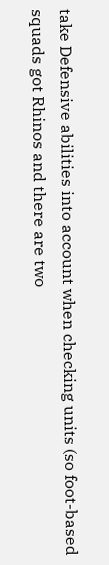take Defensive abilities into account when checking units (so foot-based squads got Rhinos and there are two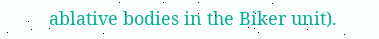ablative bodies in the Biker unit).